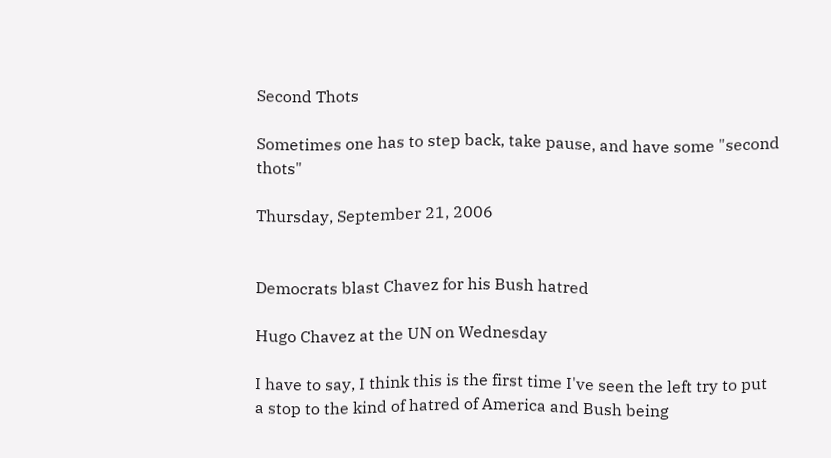Second Thots

Sometimes one has to step back, take pause, and have some "second thots"

Thursday, September 21, 2006


Democrats blast Chavez for his Bush hatred

Hugo Chavez at the UN on Wednesday

I have to say, I think this is the first time I've seen the left try to put a stop to the kind of hatred of America and Bush being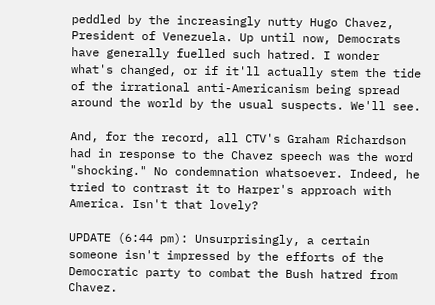peddled by the increasingly nutty Hugo Chavez, President of Venezuela. Up until now, Democrats have generally fuelled such hatred. I wonder what's changed, or if it'll actually stem the tide of the irrational anti-Americanism being spread around the world by the usual suspects. We'll see.

And, for the record, all CTV's Graham Richardson had in response to the Chavez speech was the word "shocking." No condemnation whatsoever. Indeed, he tried to contrast it to Harper's approach with America. Isn't that lovely?

UPDATE (6:44 pm): Unsurprisingly, a certain someone isn't impressed by the efforts of the Democratic party to combat the Bush hatred from Chavez.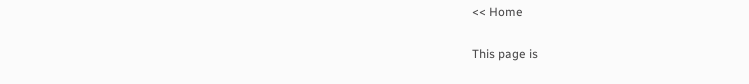<< Home

This page is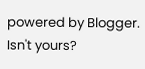powered by Blogger. Isn't yours?